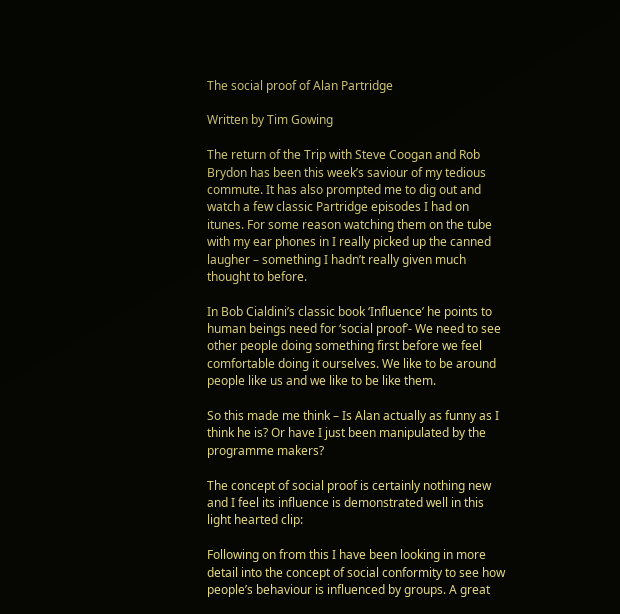The social proof of Alan Partridge

Written by Tim Gowing

The return of the Trip with Steve Coogan and Rob Brydon has been this week’s saviour of my tedious commute. It has also prompted me to dig out and watch a few classic Partridge episodes I had on itunes. For some reason watching them on the tube with my ear phones in I really picked up the canned laugher – something I hadn’t really given much thought to before.

In Bob Cialdini’s classic book ‘Influence’ he points to human beings need for ‘social proof’- We need to see other people doing something first before we feel comfortable doing it ourselves. We like to be around people like us and we like to be like them.

So this made me think – Is Alan actually as funny as I think he is? Or have I just been manipulated by the programme makers?

The concept of social proof is certainly nothing new and I feel its influence is demonstrated well in this light hearted clip:

Following on from this I have been looking in more detail into the concept of social conformity to see how people’s behaviour is influenced by groups. A great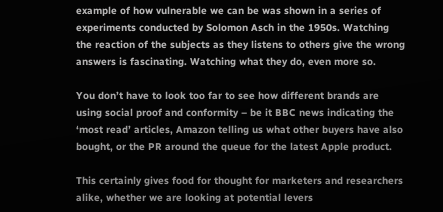example of how vulnerable we can be was shown in a series of experiments conducted by Solomon Asch in the 1950s. Watching the reaction of the subjects as they listens to others give the wrong answers is fascinating. Watching what they do, even more so.

You don’t have to look too far to see how different brands are using social proof and conformity – be it BBC news indicating the ‘most read’ articles, Amazon telling us what other buyers have also bought, or the PR around the queue for the latest Apple product.

This certainly gives food for thought for marketers and researchers alike, whether we are looking at potential levers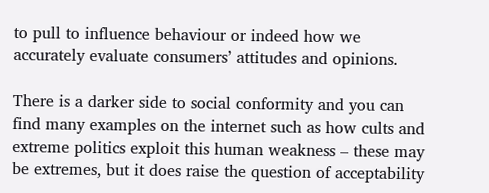to pull to influence behaviour or indeed how we accurately evaluate consumers’ attitudes and opinions.

There is a darker side to social conformity and you can find many examples on the internet such as how cults and extreme politics exploit this human weakness – these may be extremes, but it does raise the question of acceptability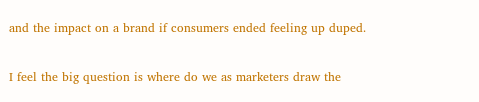and the impact on a brand if consumers ended feeling up duped.

I feel the big question is where do we as marketers draw the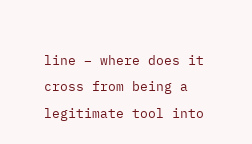line – where does it cross from being a legitimate tool into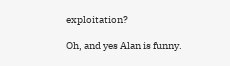exploitation?

Oh, and yes Alan is funny.